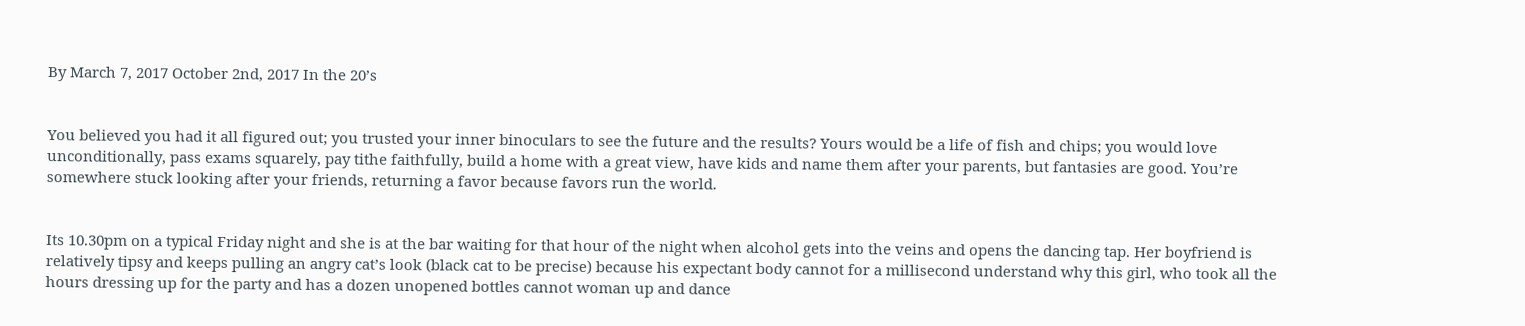By March 7, 2017 October 2nd, 2017 In the 20’s


You believed you had it all figured out; you trusted your inner binoculars to see the future and the results? Yours would be a life of fish and chips; you would love unconditionally, pass exams squarely, pay tithe faithfully, build a home with a great view, have kids and name them after your parents, but fantasies are good. You’re somewhere stuck looking after your friends, returning a favor because favors run the world.


Its 10.30pm on a typical Friday night and she is at the bar waiting for that hour of the night when alcohol gets into the veins and opens the dancing tap. Her boyfriend is relatively tipsy and keeps pulling an angry cat’s look (black cat to be precise) because his expectant body cannot for a millisecond understand why this girl, who took all the hours dressing up for the party and has a dozen unopened bottles cannot woman up and dance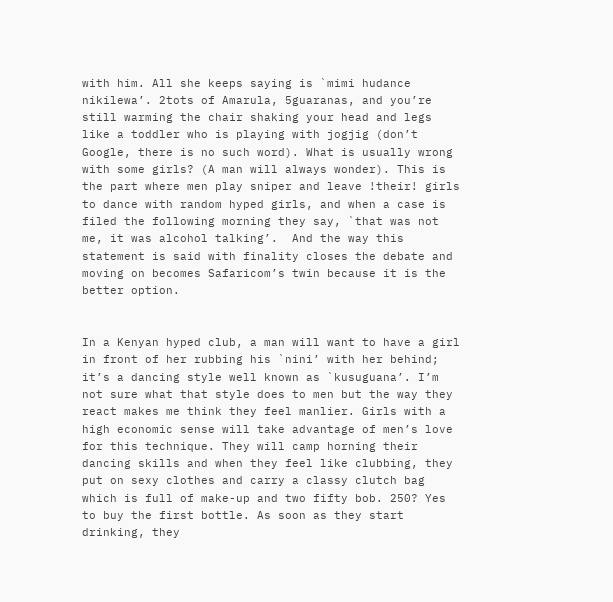with him. All she keeps saying is `mimi hudance nikilewa’. 2tots of Amarula, 5guaranas, and you’re still warming the chair shaking your head and legs like a toddler who is playing with jogjig (don’t Google, there is no such word). What is usually wrong with some girls? (A man will always wonder). This is the part where men play sniper and leave !their! girls to dance with random hyped girls, and when a case is filed the following morning they say, `that was not me, it was alcohol talking’.  And the way this statement is said with finality closes the debate and moving on becomes Safaricom’s twin because it is the better option.


In a Kenyan hyped club, a man will want to have a girl in front of her rubbing his `nini’ with her behind; it’s a dancing style well known as `kusuguana’. I’m not sure what that style does to men but the way they react makes me think they feel manlier. Girls with a high economic sense will take advantage of men’s love for this technique. They will camp horning their dancing skills and when they feel like clubbing, they put on sexy clothes and carry a classy clutch bag which is full of make-up and two fifty bob. 250? Yes to buy the first bottle. As soon as they start drinking, they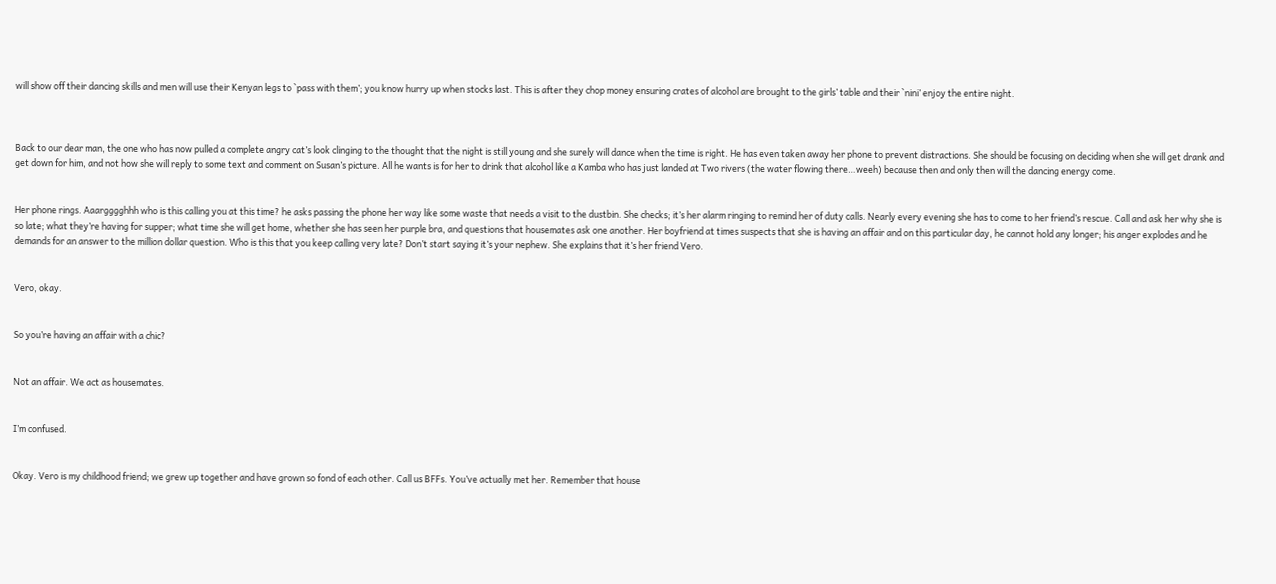will show off their dancing skills and men will use their Kenyan legs to `pass with them’; you know hurry up when stocks last. This is after they chop money ensuring crates of alcohol are brought to the girls’ table and their `nini’ enjoy the entire night.



Back to our dear man, the one who has now pulled a complete angry cat’s look clinging to the thought that the night is still young and she surely will dance when the time is right. He has even taken away her phone to prevent distractions. She should be focusing on deciding when she will get drank and get down for him, and not how she will reply to some text and comment on Susan’s picture. All he wants is for her to drink that alcohol like a Kamba who has just landed at Two rivers (the water flowing there…weeh) because then and only then will the dancing energy come.


Her phone rings. Aaargggghhh who is this calling you at this time? he asks passing the phone her way like some waste that needs a visit to the dustbin. She checks; it’s her alarm ringing to remind her of duty calls. Nearly every evening she has to come to her friend’s rescue. Call and ask her why she is so late; what they’re having for supper; what time she will get home, whether she has seen her purple bra, and questions that housemates ask one another. Her boyfriend at times suspects that she is having an affair and on this particular day, he cannot hold any longer; his anger explodes and he demands for an answer to the million dollar question. Who is this that you keep calling very late? Don’t start saying it’s your nephew. She explains that it’s her friend Vero.


Vero, okay.


So you’re having an affair with a chic?


Not an affair. We act as housemates.


I’m confused.


Okay. Vero is my childhood friend; we grew up together and have grown so fond of each other. Call us BFFs. You’ve actually met her. Remember that house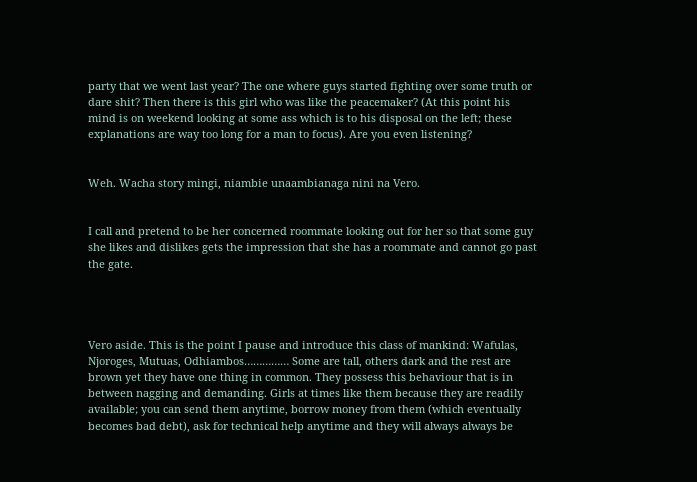party that we went last year? The one where guys started fighting over some truth or dare shit? Then there is this girl who was like the peacemaker? (At this point his mind is on weekend looking at some ass which is to his disposal on the left; these explanations are way too long for a man to focus). Are you even listening?


Weh. Wacha story mingi, niambie unaambianaga nini na Vero.


I call and pretend to be her concerned roommate looking out for her so that some guy she likes and dislikes gets the impression that she has a roommate and cannot go past the gate.




Vero aside. This is the point I pause and introduce this class of mankind: Wafulas, Njoroges, Mutuas, Odhiambos…………… Some are tall, others dark and the rest are brown yet they have one thing in common. They possess this behaviour that is in between nagging and demanding. Girls at times like them because they are readily available; you can send them anytime, borrow money from them (which eventually becomes bad debt), ask for technical help anytime and they will always always be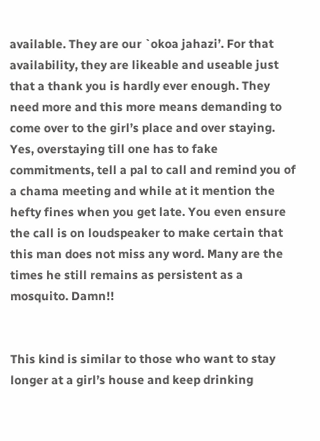available. They are our `okoa jahazi’. For that availability, they are likeable and useable just that a thank you is hardly ever enough. They need more and this more means demanding to come over to the girl’s place and over staying. Yes, overstaying till one has to fake commitments, tell a pal to call and remind you of a chama meeting and while at it mention the hefty fines when you get late. You even ensure the call is on loudspeaker to make certain that this man does not miss any word. Many are the times he still remains as persistent as a mosquito. Damn!!


This kind is similar to those who want to stay longer at a girl’s house and keep drinking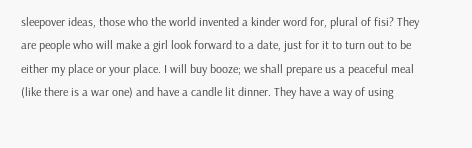sleepover ideas, those who the world invented a kinder word for, plural of fisi? They are people who will make a girl look forward to a date, just for it to turn out to be either my place or your place. I will buy booze; we shall prepare us a peaceful meal (like there is a war one) and have a candle lit dinner. They have a way of using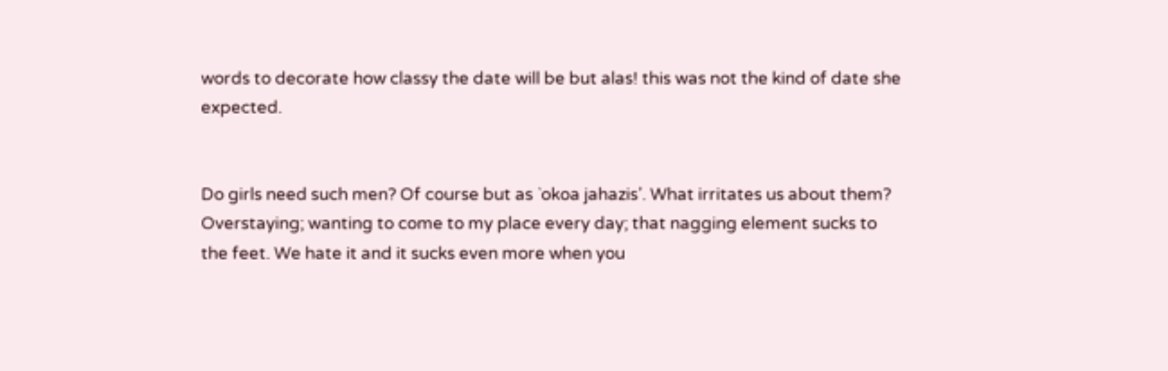words to decorate how classy the date will be but alas! this was not the kind of date she expected.


Do girls need such men? Of course but as `okoa jahazis’. What irritates us about them? Overstaying; wanting to come to my place every day; that nagging element sucks to the feet. We hate it and it sucks even more when you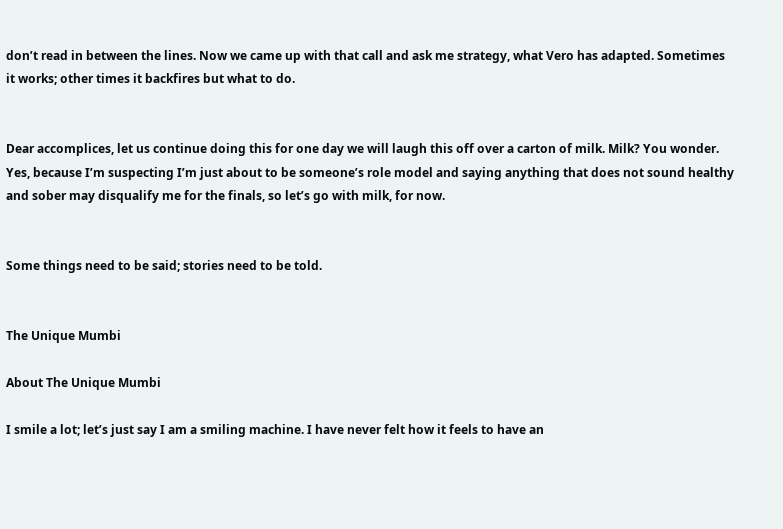don’t read in between the lines. Now we came up with that call and ask me strategy, what Vero has adapted. Sometimes it works; other times it backfires but what to do.


Dear accomplices, let us continue doing this for one day we will laugh this off over a carton of milk. Milk? You wonder. Yes, because I’m suspecting I’m just about to be someone’s role model and saying anything that does not sound healthy and sober may disqualify me for the finals, so let’s go with milk, for now.


Some things need to be said; stories need to be told.


The Unique Mumbi

About The Unique Mumbi

I smile a lot; let’s just say I am a smiling machine. I have never felt how it feels to have an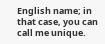English name; in that case, you can call me unique.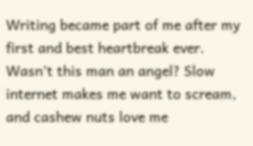Writing became part of me after my first and best heartbreak ever. Wasn’t this man an angel? Slow internet makes me want to scream, and cashew nuts love me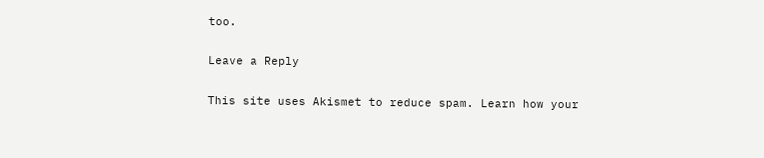too.

Leave a Reply

This site uses Akismet to reduce spam. Learn how your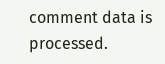comment data is processed.